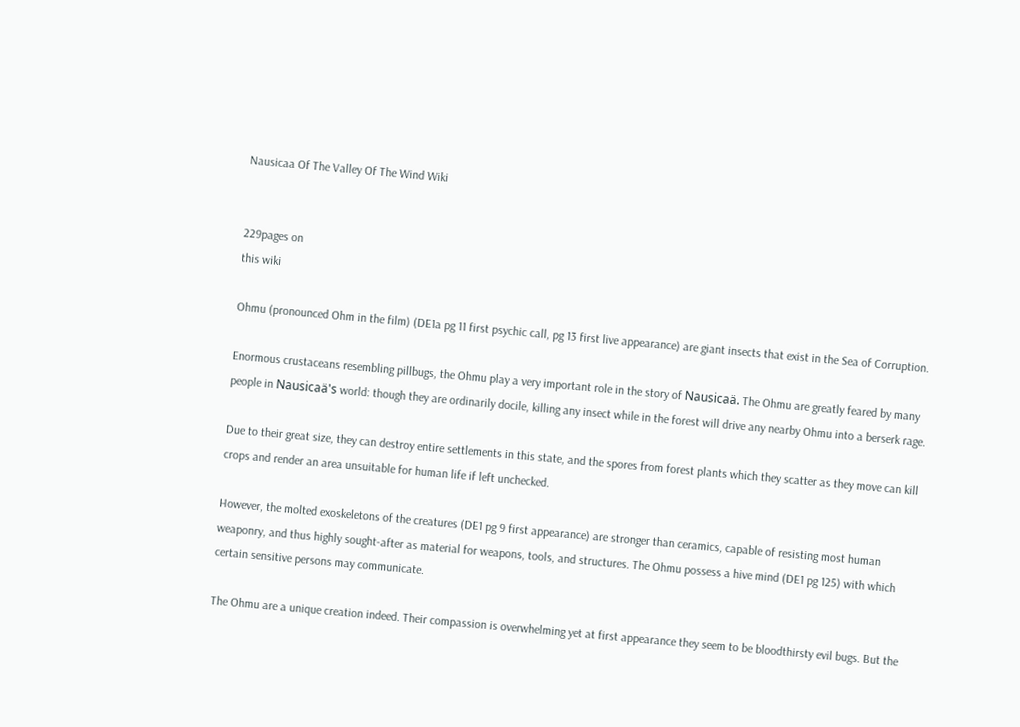Nausicaa Of The Valley Of The Wind Wiki


229pages on
this wiki

Ohmu (pronounced Ohm in the film) (DE1a pg 11 first psychic call, pg 13 first live appearance) are giant insects that exist in the Sea of Corruption.

Enormous crustaceans resembling pillbugs, the Ohmu play a very important role in the story of Nausicaä. The Ohmu are greatly feared by many people in Nausicaä's world: though they are ordinarily docile, killing any insect while in the forest will drive any nearby Ohmu into a berserk rage.

Due to their great size, they can destroy entire settlements in this state, and the spores from forest plants which they scatter as they move can kill crops and render an area unsuitable for human life if left unchecked.

However, the molted exoskeletons of the creatures (DE1 pg 9 first appearance) are stronger than ceramics, capable of resisting most human weaponry, and thus highly sought-after as material for weapons, tools, and structures. The Ohmu possess a hive mind (DE1 pg 125) with which certain sensitive persons may communicate.

The Ohmu are a unique creation indeed. Their compassion is overwhelming yet at first appearance they seem to be bloodthirsty evil bugs. But the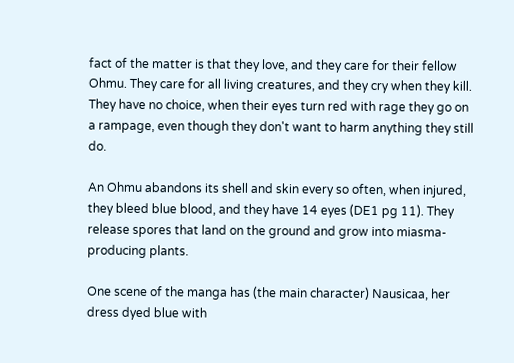fact of the matter is that they love, and they care for their fellow Ohmu. They care for all living creatures, and they cry when they kill. They have no choice, when their eyes turn red with rage they go on a rampage, even though they don't want to harm anything they still do.

An Ohmu abandons its shell and skin every so often, when injured, they bleed blue blood, and they have 14 eyes (DE1 pg 11). They release spores that land on the ground and grow into miasma-producing plants.

One scene of the manga has (the main character) Nausicaa, her dress dyed blue with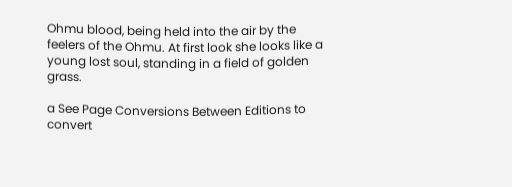Ohmu blood, being held into the air by the feelers of the Ohmu. At first look she looks like a young lost soul, standing in a field of golden grass.

a See Page Conversions Between Editions to convert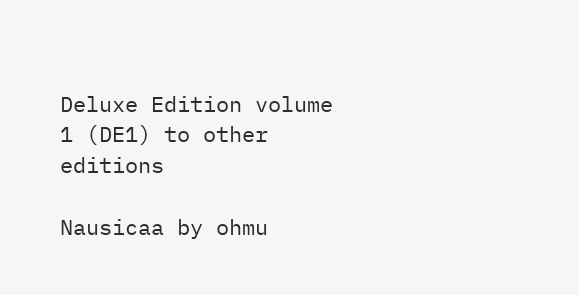Deluxe Edition volume 1 (DE1) to other editions

Nausicaa by ohmu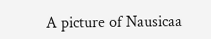A picture of Nausicaa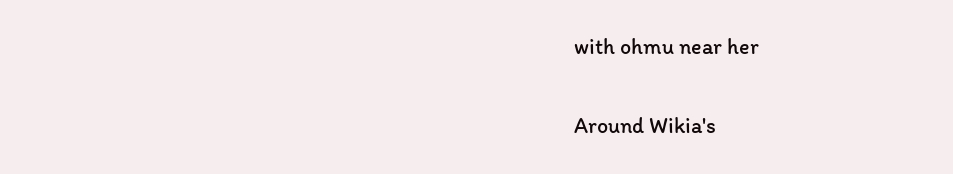with ohmu near her

Around Wikia's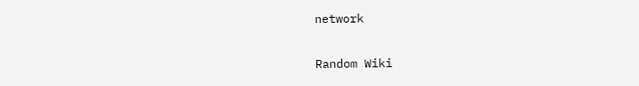network

Random Wiki